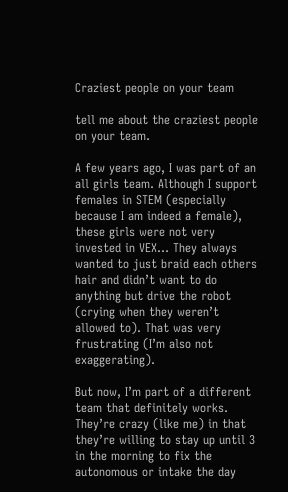Craziest people on your team

tell me about the craziest people on your team.

A few years ago, I was part of an all girls team. Although I support females in STEM (especially because I am indeed a female), these girls were not very invested in VEX… They always wanted to just braid each others hair and didn’t want to do anything but drive the robot (crying when they weren’t allowed to). That was very frustrating (I’m also not exaggerating).

But now, I’m part of a different team that definitely works. They’re crazy (like me) in that they’re willing to stay up until 3 in the morning to fix the autonomous or intake the day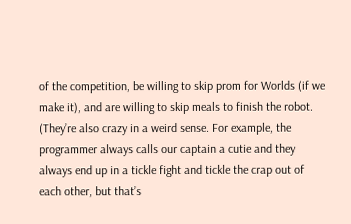of the competition, be willing to skip prom for Worlds (if we make it), and are willing to skip meals to finish the robot. (They’re also crazy in a weird sense. For example, the programmer always calls our captain a cutie and they always end up in a tickle fight and tickle the crap out of each other, but that’s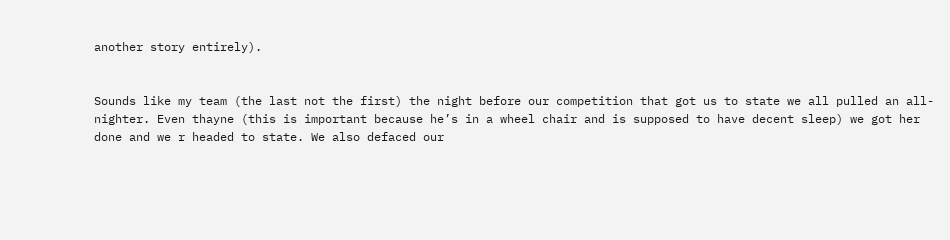another story entirely).


Sounds like my team (the last not the first) the night before our competition that got us to state we all pulled an all-nighter. Even thayne (this is important because he’s in a wheel chair and is supposed to have decent sleep) we got her done and we r headed to state. We also defaced our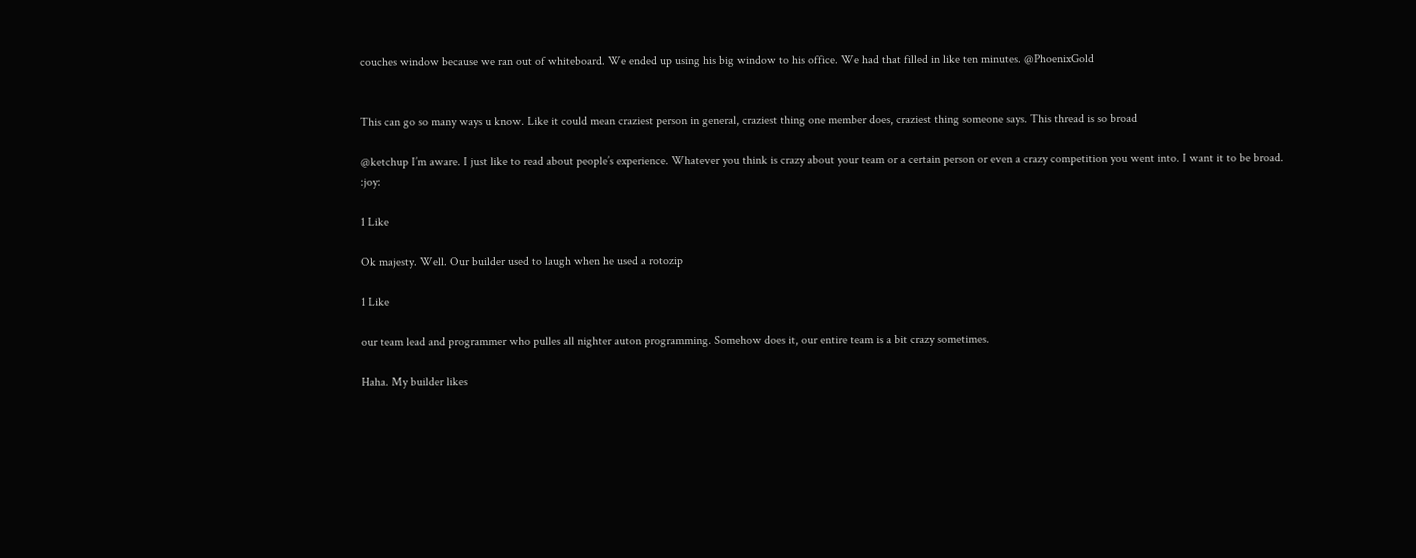couches window because we ran out of whiteboard. We ended up using his big window to his office. We had that filled in like ten minutes. @PhoenixGold


This can go so many ways u know. Like it could mean craziest person in general, craziest thing one member does, craziest thing someone says. This thread is so broad

@ketchup I’m aware. I just like to read about people’s experience. Whatever you think is crazy about your team or a certain person or even a crazy competition you went into. I want it to be broad. :joy:

1 Like

Ok majesty. Well. Our builder used to laugh when he used a rotozip

1 Like

our team lead and programmer who pulles all nighter auton programming. Somehow does it, our entire team is a bit crazy sometimes.

Haha. My builder likes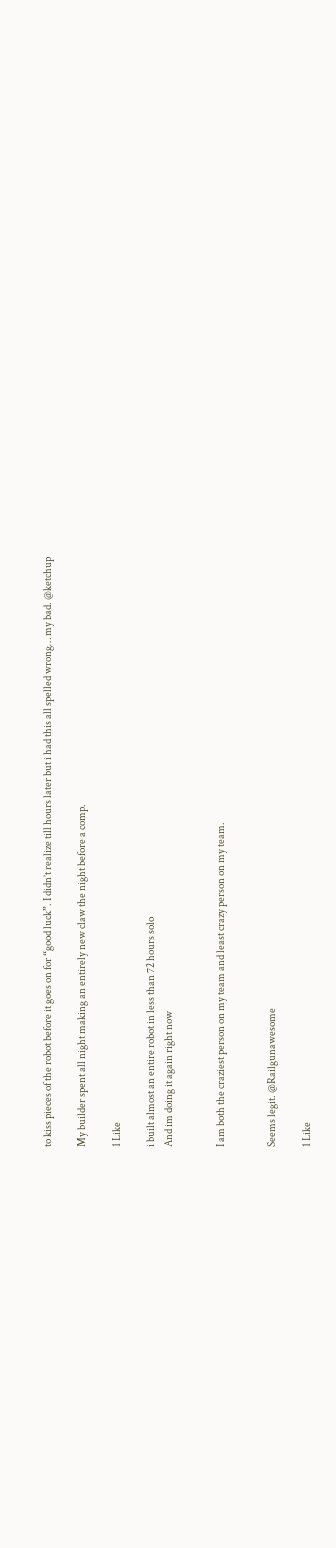to kiss pieces of the robot before it goes on for “good luck”. I didn’t realize till hours later but i had this all spelled wrong… my bad. @ketchup

My builder spent all night making an entirely new claw the night before a comp.

1 Like

i built almost an entire robot in less than 72 hours solo
And im doing it again right now


I am both the craziest person on my team and least crazy person on my team.


Seems legit. @Railgunawesome

1 Like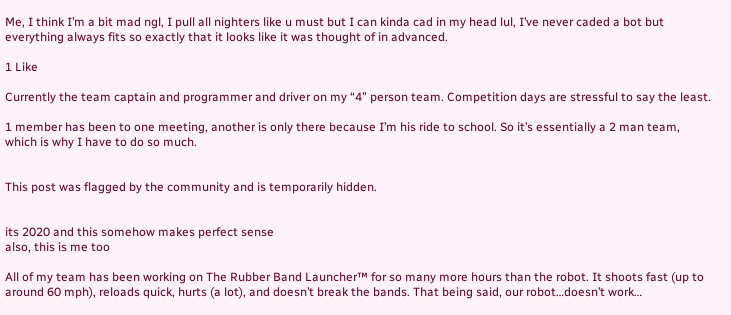Me, I think I’m a bit mad ngl, I pull all nighters like u must but I can kinda cad in my head lul, I’ve never caded a bot but everything always fits so exactly that it looks like it was thought of in advanced.

1 Like

Currently the team captain and programmer and driver on my “4” person team. Competition days are stressful to say the least.

1 member has been to one meeting, another is only there because I’m his ride to school. So it’s essentially a 2 man team, which is why I have to do so much.


This post was flagged by the community and is temporarily hidden.


its 2020 and this somehow makes perfect sense
also, this is me too

All of my team has been working on The Rubber Band Launcher™ for so many more hours than the robot. It shoots fast (up to around 60 mph), reloads quick, hurts (a lot), and doesn’t break the bands. That being said, our robot…doesn’t work…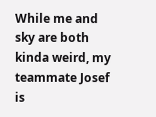While me and sky are both kinda weird, my teammate Josef is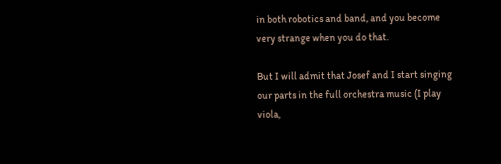in both robotics and band, and you become very strange when you do that.

But I will admit that Josef and I start singing our parts in the full orchestra music (I play viola,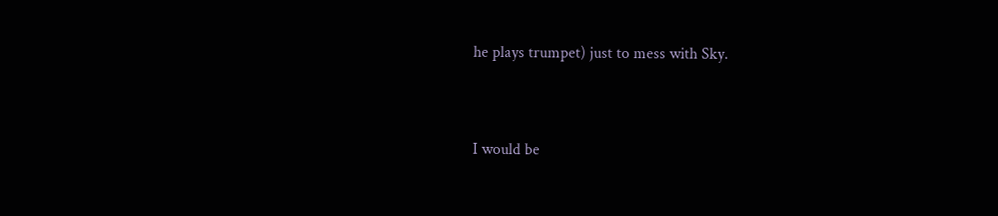he plays trumpet) just to mess with Sky.


I would be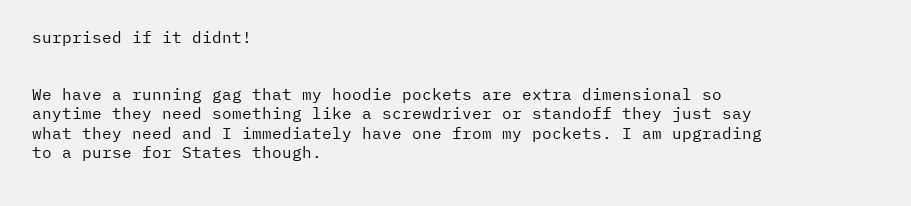surprised if it didnt!


We have a running gag that my hoodie pockets are extra dimensional so anytime they need something like a screwdriver or standoff they just say what they need and I immediately have one from my pockets. I am upgrading to a purse for States though.